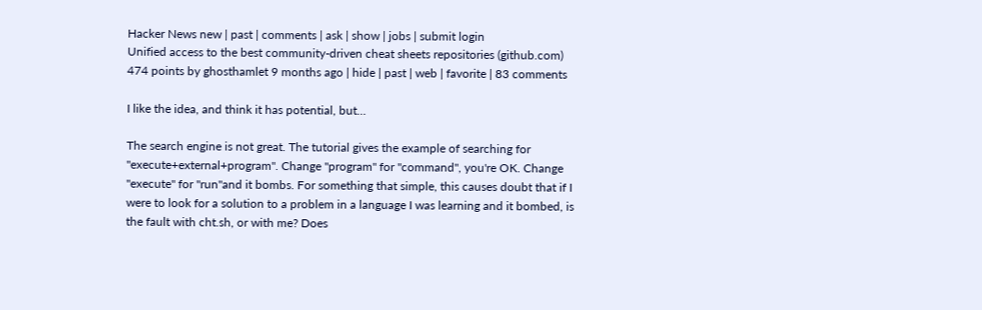Hacker News new | past | comments | ask | show | jobs | submit login
Unified access to the best community-driven cheat sheets repositories (github.com)
474 points by ghosthamlet 9 months ago | hide | past | web | favorite | 83 comments

I like the idea, and think it has potential, but…

The search engine is not great. The tutorial gives the example of searching for "execute+external+program". Change "program" for "command", you're OK. Change "execute" for "run"and it bombs. For something that simple, this causes doubt that if I were to look for a solution to a problem in a language I was learning and it bombed, is the fault with cht.sh, or with me? Does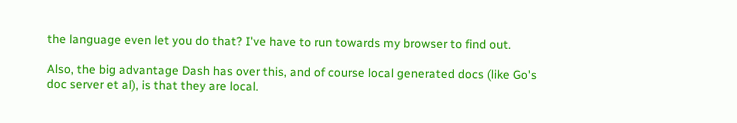the language even let you do that? I've have to run towards my browser to find out.

Also, the big advantage Dash has over this, and of course local generated docs (like Go's doc server et al), is that they are local.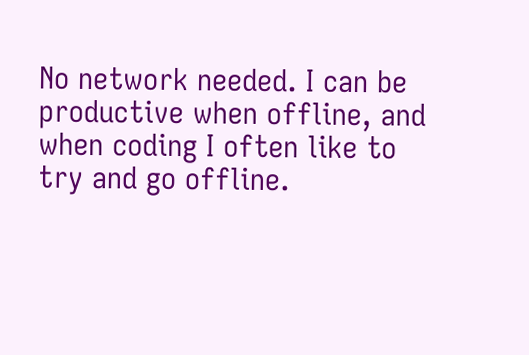No network needed. I can be productive when offline, and when coding I often like to try and go offline.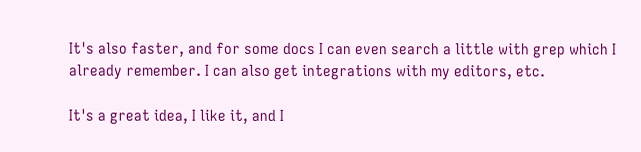It's also faster, and for some docs I can even search a little with grep which I already remember. I can also get integrations with my editors, etc.

It's a great idea, I like it, and I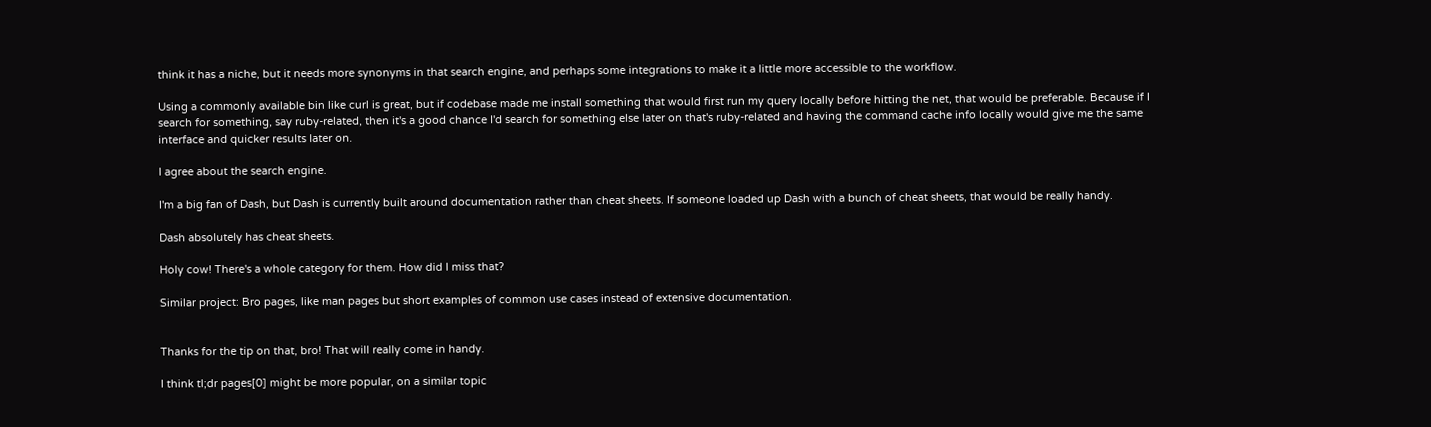think it has a niche, but it needs more synonyms in that search engine, and perhaps some integrations to make it a little more accessible to the workflow.

Using a commonly available bin like curl is great, but if codebase made me install something that would first run my query locally before hitting the net, that would be preferable. Because if I search for something, say ruby-related, then it's a good chance I'd search for something else later on that's ruby-related and having the command cache info locally would give me the same interface and quicker results later on.

I agree about the search engine.

I'm a big fan of Dash, but Dash is currently built around documentation rather than cheat sheets. If someone loaded up Dash with a bunch of cheat sheets, that would be really handy.

Dash absolutely has cheat sheets.

Holy cow! There's a whole category for them. How did I miss that?

Similar project: Bro pages, like man pages but short examples of common use cases instead of extensive documentation.


Thanks for the tip on that, bro! That will really come in handy.

I think tl;dr pages[0] might be more popular, on a similar topic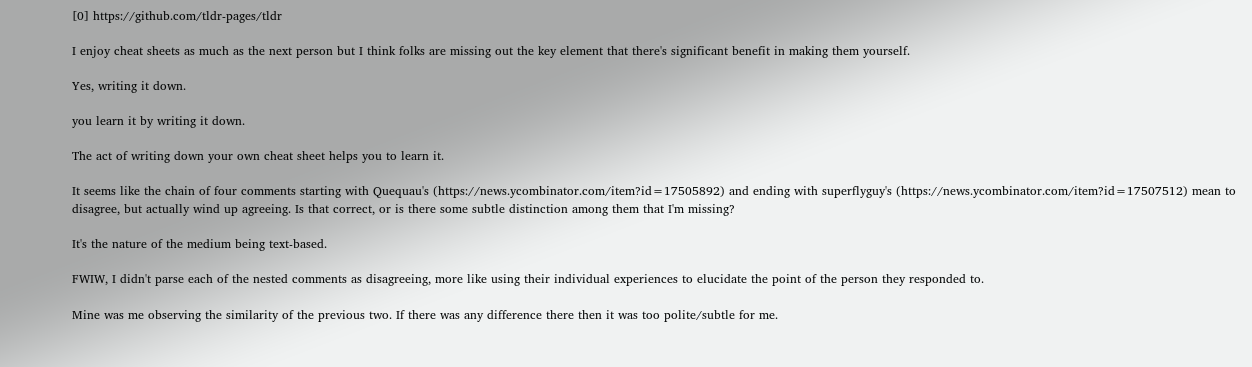[0] https://github.com/tldr-pages/tldr

I enjoy cheat sheets as much as the next person but I think folks are missing out the key element that there's significant benefit in making them yourself.

Yes, writing it down.

you learn it by writing it down.

The act of writing down your own cheat sheet helps you to learn it.

It seems like the chain of four comments starting with Quequau's (https://news.ycombinator.com/item?id=17505892) and ending with superflyguy's (https://news.ycombinator.com/item?id=17507512) mean to disagree, but actually wind up agreeing. Is that correct, or is there some subtle distinction among them that I'm missing?

It's the nature of the medium being text-based.

FWIW, I didn't parse each of the nested comments as disagreeing, more like using their individual experiences to elucidate the point of the person they responded to.

Mine was me observing the similarity of the previous two. If there was any difference there then it was too polite/subtle for me.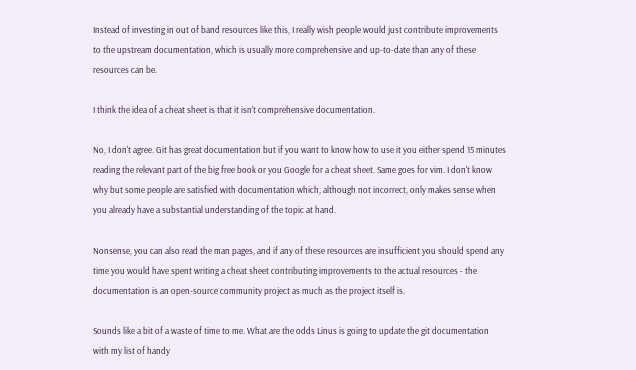Instead of investing in out of band resources like this, I really wish people would just contribute improvements to the upstream documentation, which is usually more comprehensive and up-to-date than any of these resources can be.

I think the idea of a cheat sheet is that it isn't comprehensive documentation.

No, I don't agree. Git has great documentation but if you want to know how to use it you either spend 15 minutes reading the relevant part of the big free book or you Google for a cheat sheet. Same goes for vim. I don't know why but some people are satisfied with documentation which, although not incorrect, only makes sense when you already have a substantial understanding of the topic at hand.

Nonsense, you can also read the man pages, and if any of these resources are insufficient you should spend any time you would have spent writing a cheat sheet contributing improvements to the actual resources - the documentation is an open-source community project as much as the project itself is.

Sounds like a bit of a waste of time to me. What are the odds Linus is going to update the git documentation with my list of handy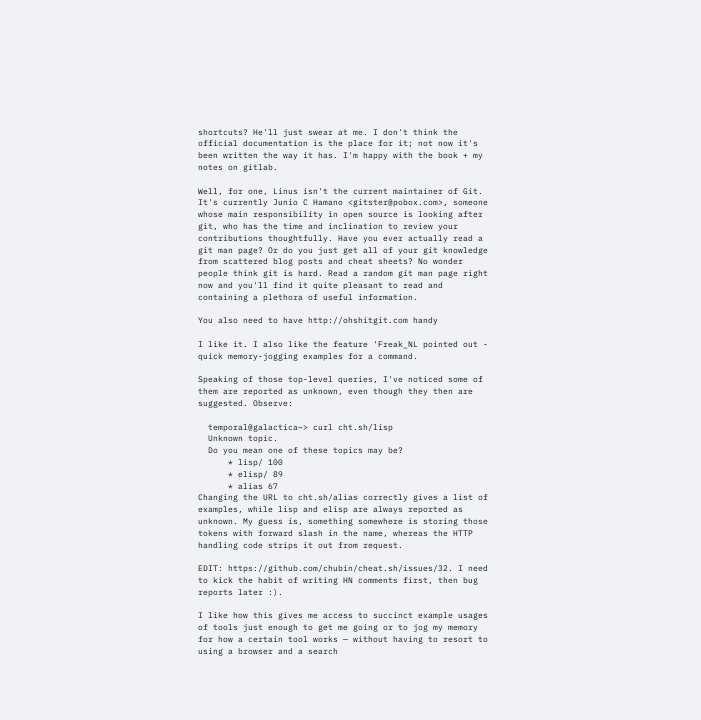shortcuts? He'll just swear at me. I don't think the official documentation is the place for it; not now it's been written the way it has. I'm happy with the book + my notes on gitlab.

Well, for one, Linus isn't the current maintainer of Git. It's currently Junio C Hamano <gitster@pobox.com>, someone whose main responsibility in open source is looking after git, who has the time and inclination to review your contributions thoughtfully. Have you ever actually read a git man page? Or do you just get all of your git knowledge from scattered blog posts and cheat sheets? No wonder people think git is hard. Read a random git man page right now and you'll find it quite pleasant to read and containing a plethora of useful information.

You also need to have http://ohshitgit.com handy

I like it. I also like the feature 'Freak_NL pointed out - quick memory-jogging examples for a command.

Speaking of those top-level queries, I've noticed some of them are reported as unknown, even though they then are suggested. Observe:

  temporal@galactica~> curl cht.sh/lisp
  Unknown topic.
  Do you mean one of these topics may be?
      * lisp/ 100
      * elisp/ 89
      * alias 67
Changing the URL to cht.sh/alias correctly gives a list of examples, while lisp and elisp are always reported as unknown. My guess is, something somewhere is storing those tokens with forward slash in the name, whereas the HTTP handling code strips it out from request.

EDIT: https://github.com/chubin/cheat.sh/issues/32. I need to kick the habit of writing HN comments first, then bug reports later :).

I like how this gives me access to succinct example usages of tools just enough to get me going or to jog my memory for how a certain tool works — without having to resort to using a browser and a search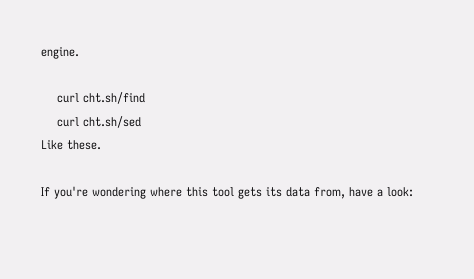engine.

    curl cht.sh/find
    curl cht.sh/sed
Like these.

If you're wondering where this tool gets its data from, have a look: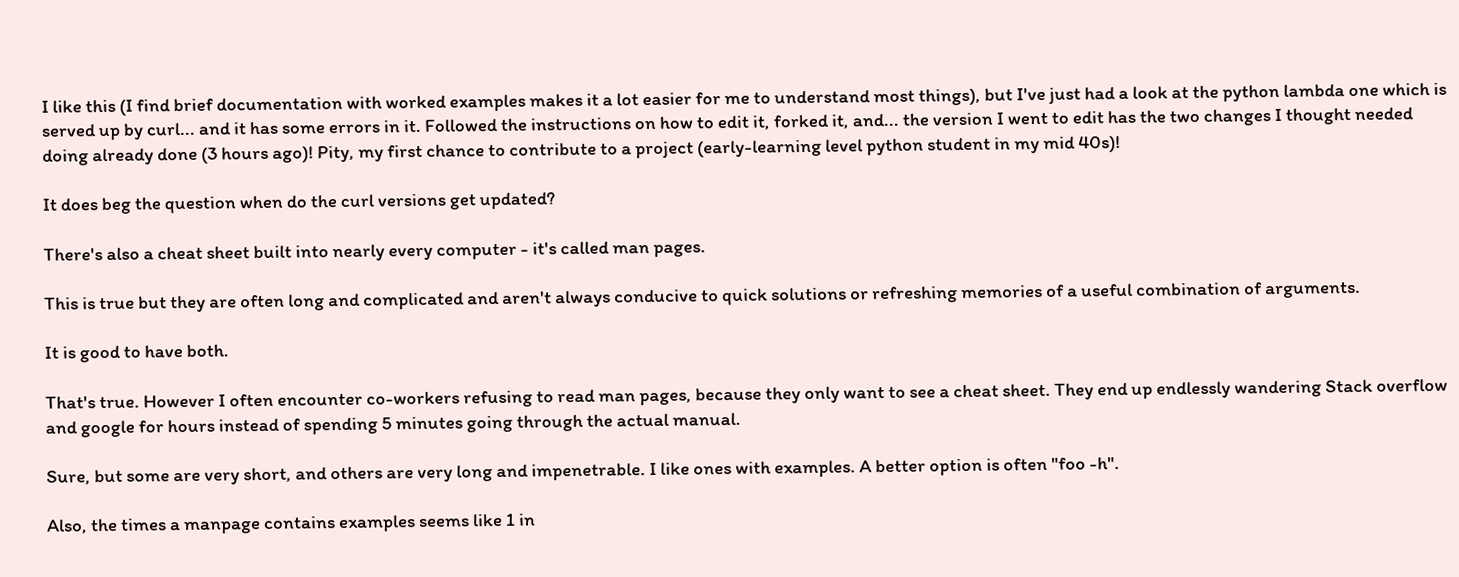I like this (I find brief documentation with worked examples makes it a lot easier for me to understand most things), but I've just had a look at the python lambda one which is served up by curl... and it has some errors in it. Followed the instructions on how to edit it, forked it, and... the version I went to edit has the two changes I thought needed doing already done (3 hours ago)! Pity, my first chance to contribute to a project (early-learning level python student in my mid 40s)!

It does beg the question when do the curl versions get updated?

There's also a cheat sheet built into nearly every computer - it's called man pages.

This is true but they are often long and complicated and aren't always conducive to quick solutions or refreshing memories of a useful combination of arguments.

It is good to have both.

That's true. However I often encounter co-workers refusing to read man pages, because they only want to see a cheat sheet. They end up endlessly wandering Stack overflow and google for hours instead of spending 5 minutes going through the actual manual.

Sure, but some are very short, and others are very long and impenetrable. I like ones with examples. A better option is often "foo -h".

Also, the times a manpage contains examples seems like 1 in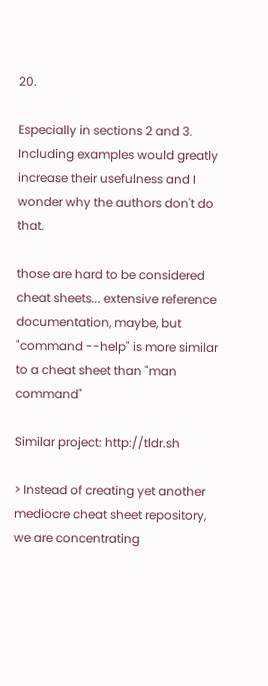20.

Especially in sections 2 and 3. Including examples would greatly increase their usefulness and I wonder why the authors don't do that.

those are hard to be considered cheat sheets... extensive reference documentation, maybe, but "command --help" is more similar to a cheat sheet than "man command"

Similar project: http://tldr.sh

> Instead of creating yet another mediocre cheat sheet repository, we are concentrating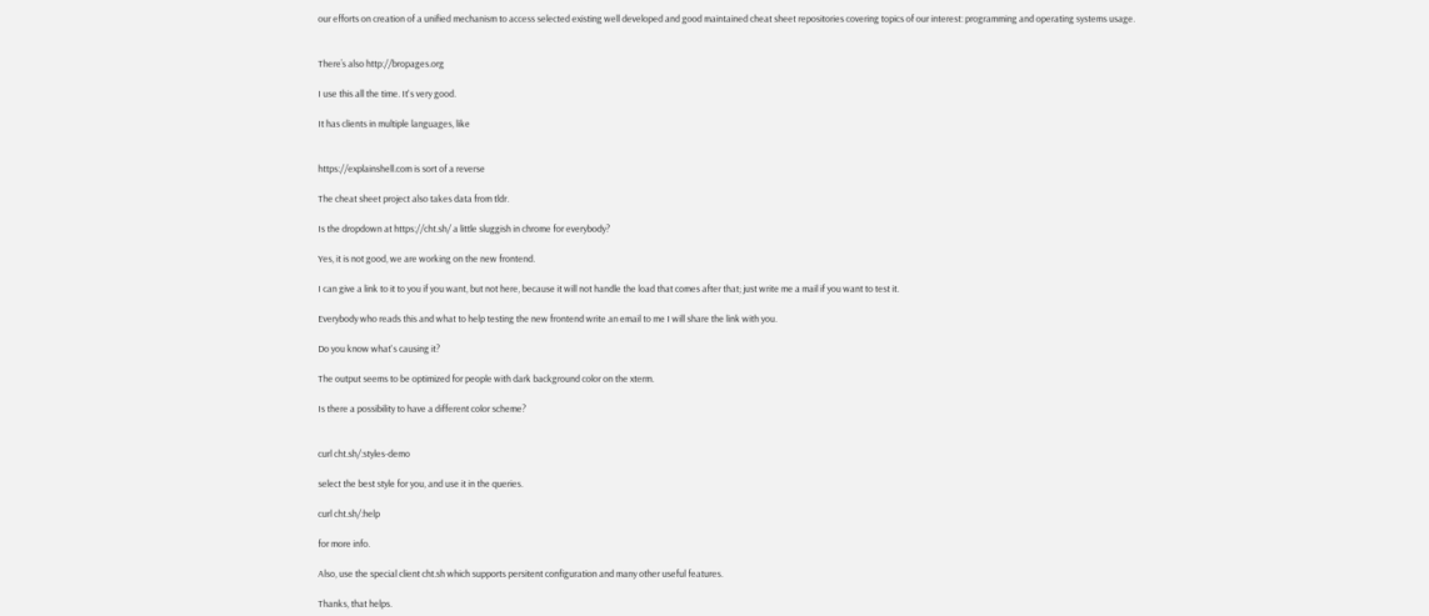our efforts on creation of a unified mechanism to access selected existing well developed and good maintained cheat sheet repositories covering topics of our interest: programming and operating systems usage.


There’s also http://bropages.org

I use this all the time. It's very good.

It has clients in multiple languages, like


https://explainshell.com is sort of a reverse

The cheat sheet project also takes data from tldr.

Is the dropdown at https://cht.sh/ a little sluggish in chrome for everybody?

Yes, it is not good, we are working on the new frontend.

I can give a link to it to you if you want, but not here, because it will not handle the load that comes after that; just write me a mail if you want to test it.

Everybody who reads this and what to help testing the new frontend write an email to me I will share the link with you.

Do you know what's causing it?

The output seems to be optimized for people with dark background color on the xterm.

Is there a possibility to have a different color scheme?


curl cht.sh/:styles-demo

select the best style for you, and use it in the queries.

curl cht.sh/:help

for more info.

Also, use the special client cht.sh which supports persitent configuration and many other useful features.

Thanks, that helps.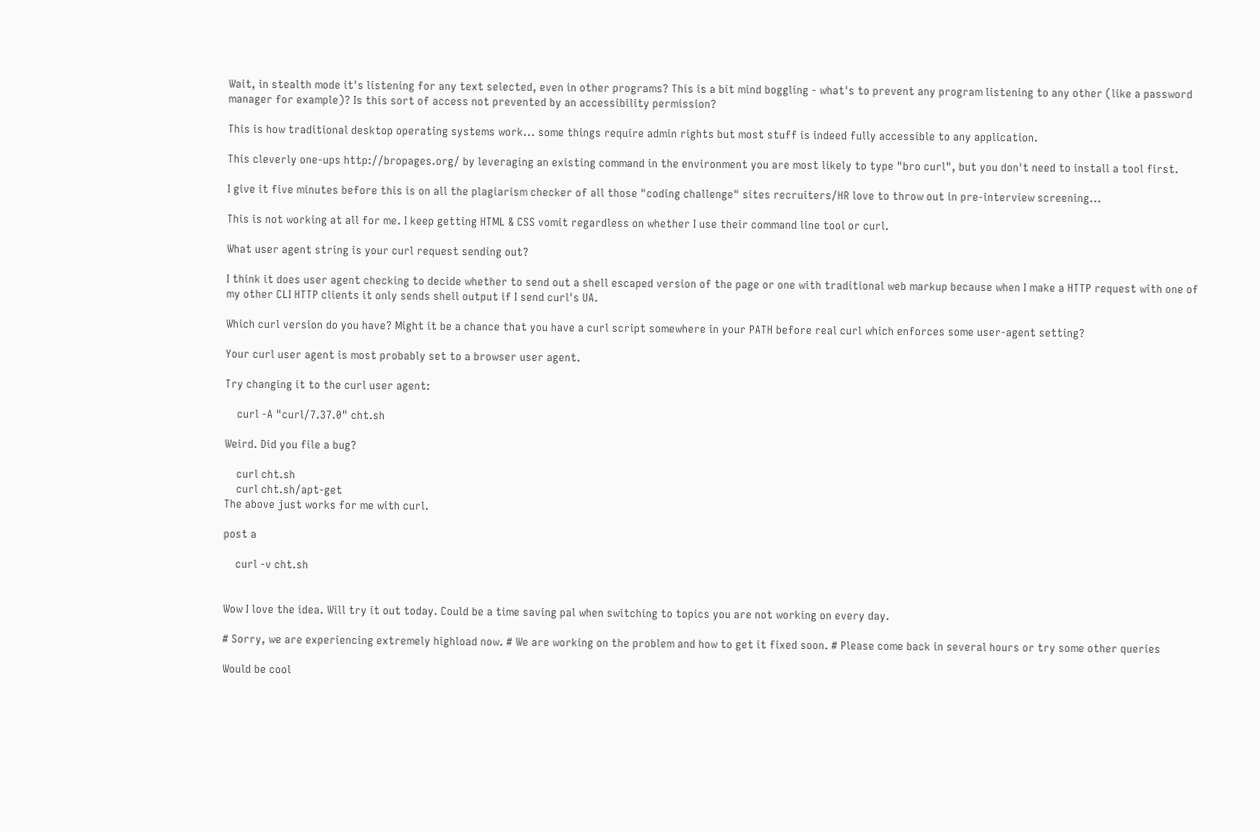Wait, in stealth mode it's listening for any text selected, even in other programs? This is a bit mind boggling - what's to prevent any program listening to any other (like a password manager for example)? Is this sort of access not prevented by an accessibility permission?

This is how traditional desktop operating systems work... some things require admin rights but most stuff is indeed fully accessible to any application.

This cleverly one-ups http://bropages.org/ by leveraging an existing command in the environment you are most likely to type "bro curl", but you don't need to install a tool first.

I give it five minutes before this is on all the plagiarism checker of all those "coding challenge" sites recruiters/HR love to throw out in pre-interview screening...

This is not working at all for me. I keep getting HTML & CSS vomit regardless on whether I use their command line tool or curl.

What user agent string is your curl request sending out?

I think it does user agent checking to decide whether to send out a shell escaped version of the page or one with traditional web markup because when I make a HTTP request with one of my other CLI HTTP clients it only sends shell output if I send curl's UA.

Which curl version do you have? Might it be a chance that you have a curl script somewhere in your PATH before real curl which enforces some user-agent setting?

Your curl user agent is most probably set to a browser user agent.

Try changing it to the curl user agent:

    curl -A "curl/7.37.0" cht.sh

Weird. Did you file a bug?

    curl cht.sh
    curl cht.sh/apt-get
The above just works for me with curl.

post a

    curl -v cht.sh


Wow I love the idea. Will try it out today. Could be a time saving pal when switching to topics you are not working on every day.

# Sorry, we are experiencing extremely highload now. # We are working on the problem and how to get it fixed soon. # Please come back in several hours or try some other queries

Would be cool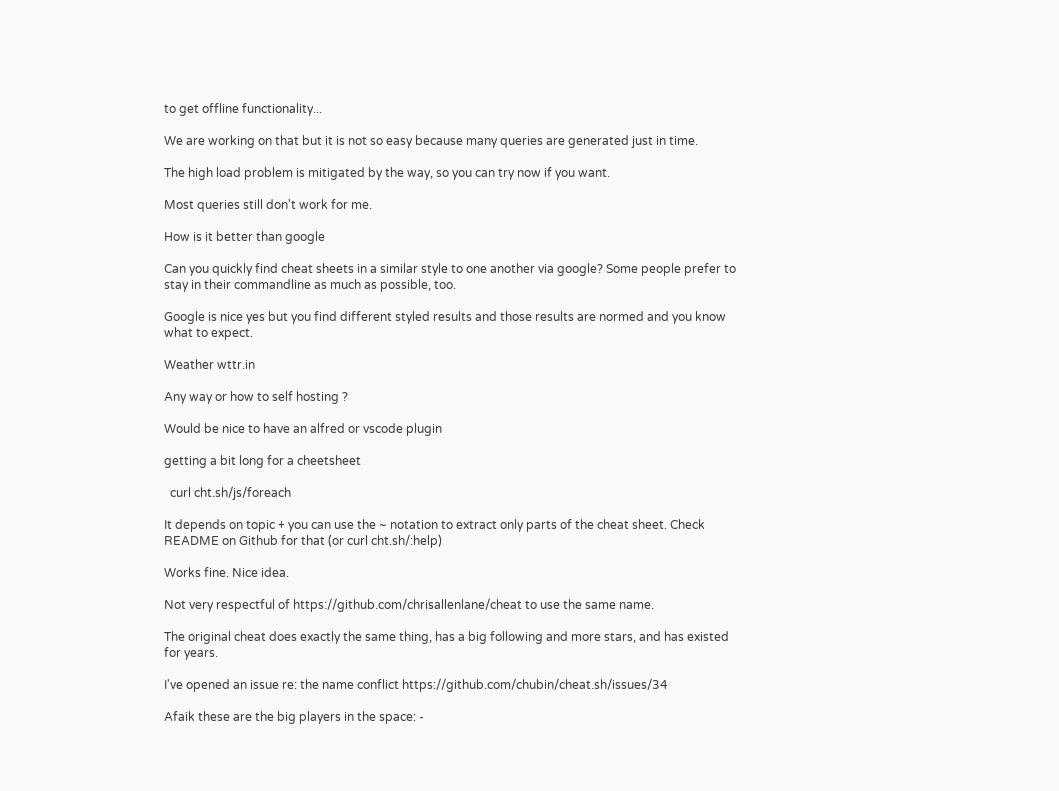to get offline functionality...

We are working on that but it is not so easy because many queries are generated just in time.

The high load problem is mitigated by the way, so you can try now if you want.

Most queries still don't work for me.

How is it better than google

Can you quickly find cheat sheets in a similar style to one another via google? Some people prefer to stay in their commandline as much as possible, too.

Google is nice yes but you find different styled results and those results are normed and you know what to expect.

Weather wttr.in

Any way or how to self hosting ?

Would be nice to have an alfred or vscode plugin

getting a bit long for a cheetsheet

  curl cht.sh/js/foreach

It depends on topic + you can use the ~ notation to extract only parts of the cheat sheet. Check README on Github for that (or curl cht.sh/:help)

Works fine. Nice idea.

Not very respectful of https://github.com/chrisallenlane/cheat to use the same name.

The original cheat does exactly the same thing, has a big following and more stars, and has existed for years.

I've opened an issue re: the name conflict https://github.com/chubin/cheat.sh/issues/34

Afaik these are the big players in the space: -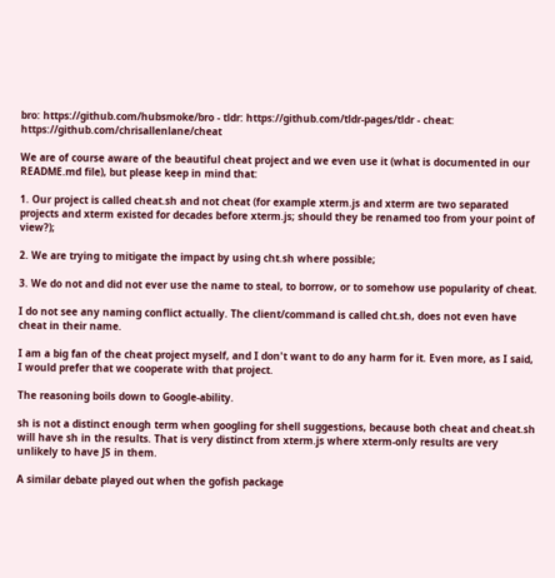bro: https://github.com/hubsmoke/bro - tldr: https://github.com/tldr-pages/tldr - cheat: https://github.com/chrisallenlane/cheat

We are of course aware of the beautiful cheat project and we even use it (what is documented in our README.md file), but please keep in mind that:

1. Our project is called cheat.sh and not cheat (for example xterm.js and xterm are two separated projects and xterm existed for decades before xterm.js; should they be renamed too from your point of view?);

2. We are trying to mitigate the impact by using cht.sh where possible;

3. We do not and did not ever use the name to steal, to borrow, or to somehow use popularity of cheat.

I do not see any naming conflict actually. The client/command is called cht.sh, does not even have cheat in their name.

I am a big fan of the cheat project myself, and I don't want to do any harm for it. Even more, as I said, I would prefer that we cooperate with that project.

The reasoning boils down to Google-ability.

sh is not a distinct enough term when googling for shell suggestions, because both cheat and cheat.sh will have sh in the results. That is very distinct from xterm.js where xterm-only results are very unlikely to have JS in them.

A similar debate played out when the gofish package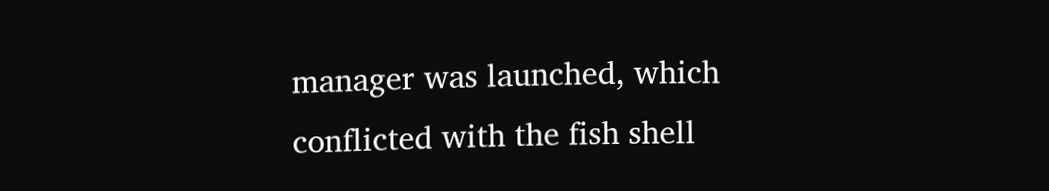manager was launched, which conflicted with the fish shell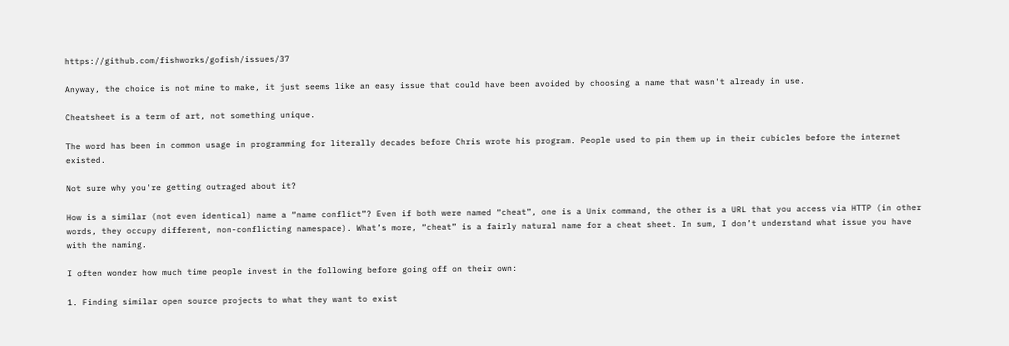https://github.com/fishworks/gofish/issues/37

Anyway, the choice is not mine to make, it just seems like an easy issue that could have been avoided by choosing a name that wasn't already in use.

Cheatsheet is a term of art, not something unique.

The word has been in common usage in programming for literally decades before Chris wrote his program. People used to pin them up in their cubicles before the internet existed.

Not sure why you're getting outraged about it?

How is a similar (not even identical) name a “name conflict”? Even if both were named “cheat”, one is a Unix command, the other is a URL that you access via HTTP (in other words, they occupy different, non-conflicting namespace). What’s more, “cheat” is a fairly natural name for a cheat sheet. In sum, I don’t understand what issue you have with the naming.

I often wonder how much time people invest in the following before going off on their own:

1. Finding similar open source projects to what they want to exist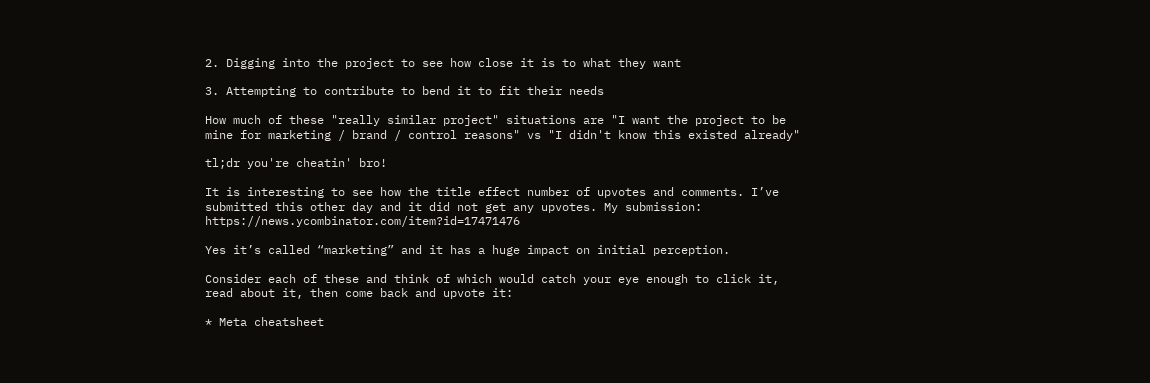2. Digging into the project to see how close it is to what they want

3. Attempting to contribute to bend it to fit their needs

How much of these "really similar project" situations are "I want the project to be mine for marketing / brand / control reasons" vs "I didn't know this existed already"

tl;dr you're cheatin' bro!

It is interesting to see how the title effect number of upvotes and comments. I’ve submitted this other day and it did not get any upvotes. My submission: https://news.ycombinator.com/item?id=17471476

Yes it’s called “marketing” and it has a huge impact on initial perception.

Consider each of these and think of which would catch your eye enough to click it, read about it, then come back and upvote it:

* Meta cheatsheet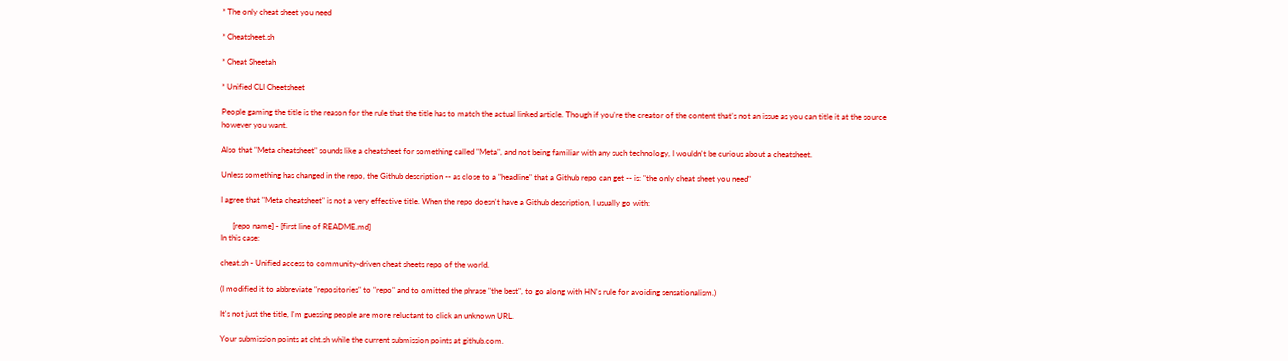* The only cheat sheet you need

* Cheatsheet.sh

* Cheat Sheetah

* Unified CLI Cheetsheet

People gaming the title is the reason for the rule that the title has to match the actual linked article. Though if you’re the creator of the content that’s not an issue as you can title it at the source however you want.

Also that "Meta cheatsheet" sounds like a cheatsheet for something called "Meta", and not being familiar with any such technology, I wouldn't be curious about a cheatsheet.

Unless something has changed in the repo, the Github description -- as close to a "headline" that a Github repo can get -- is: "the only cheat sheet you need"

I agree that "Meta cheatsheet" is not a very effective title. When the repo doesn't have a Github description, I usually go with:

      [repo name] - [first line of README.md]
In this case:

cheat.sh - Unified access to community-driven cheat sheets repo of the world.

(I modified it to abbreviate "repositories" to "repo" and to omitted the phrase "the best", to go along with HN's rule for avoiding sensationalism.)

It's not just the title, I'm guessing people are more reluctant to click an unknown URL.

Your submission points at cht.sh while the current submission points at github.com.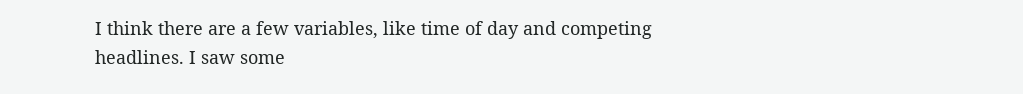I think there are a few variables, like time of day and competing headlines. I saw some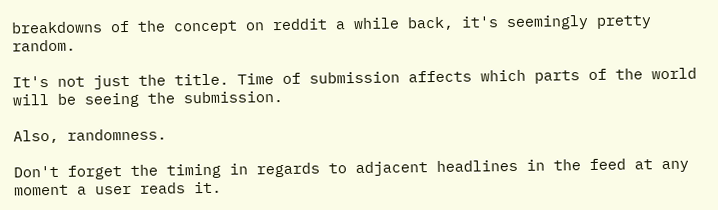breakdowns of the concept on reddit a while back, it's seemingly pretty random.

It's not just the title. Time of submission affects which parts of the world will be seeing the submission.

Also, randomness.

Don't forget the timing in regards to adjacent headlines in the feed at any moment a user reads it.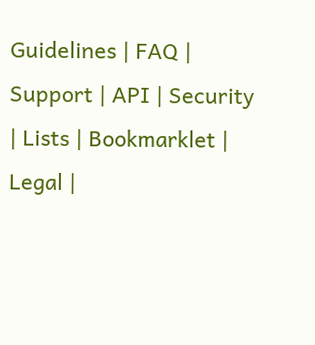Guidelines | FAQ | Support | API | Security | Lists | Bookmarklet | Legal |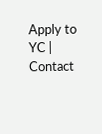Apply to YC | Contact